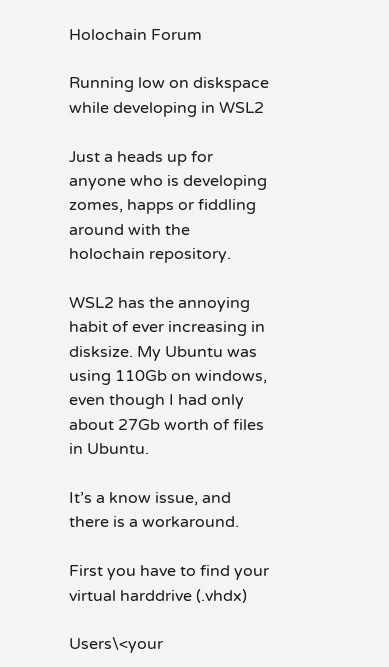Holochain Forum

Running low on diskspace while developing in WSL2

Just a heads up for anyone who is developing zomes, happs or fiddling around with the holochain repository.

WSL2 has the annoying habit of ever increasing in disksize. My Ubuntu was using 110Gb on windows, even though I had only about 27Gb worth of files in Ubuntu.

It’s a know issue, and there is a workaround.

First you have to find your virtual harddrive (.vhdx)

Users\<your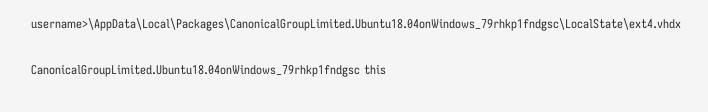username>\AppData\Local\Packages\CanonicalGroupLimited.Ubuntu18.04onWindows_79rhkp1fndgsc\LocalState\ext4.vhdx

CanonicalGroupLimited.Ubuntu18.04onWindows_79rhkp1fndgsc this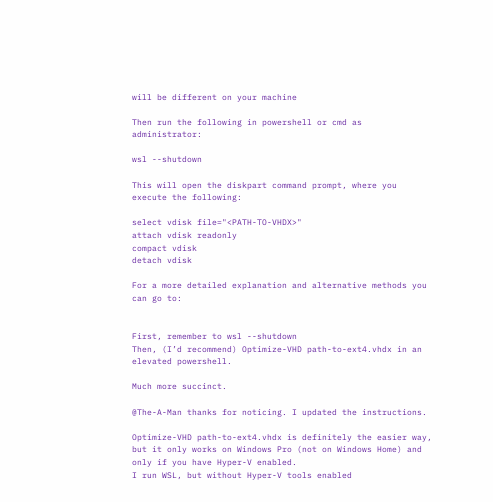will be different on your machine

Then run the following in powershell or cmd as administrator:

wsl --shutdown

This will open the diskpart command prompt, where you execute the following:

select vdisk file="<PATH-TO-VHDX>"
attach vdisk readonly
compact vdisk
detach vdisk

For a more detailed explanation and alternative methods you can go to:


First, remember to wsl --shutdown
Then, (I’d recommend) Optimize-VHD path-to-ext4.vhdx in an elevated powershell.

Much more succinct.

@The-A-Man thanks for noticing. I updated the instructions.

Optimize-VHD path-to-ext4.vhdx is definitely the easier way, but it only works on Windows Pro (not on Windows Home) and only if you have Hyper-V enabled.
I run WSL, but without Hyper-V tools enabled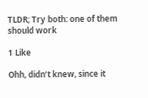TLDR; Try both: one of them should work

1 Like

Ohh, didn’t knew, since it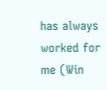has always worked for me (Win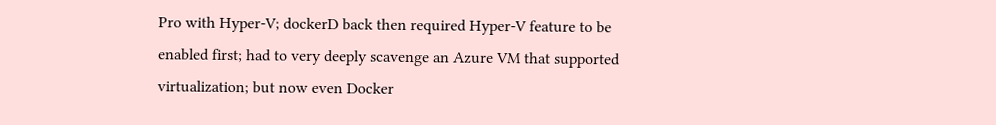Pro with Hyper-V; dockerD back then required Hyper-V feature to be enabled first; had to very deeply scavenge an Azure VM that supported virtualization; but now even Docker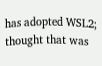has adopted WSL2; thought that was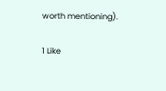worth mentioning).

1 Like